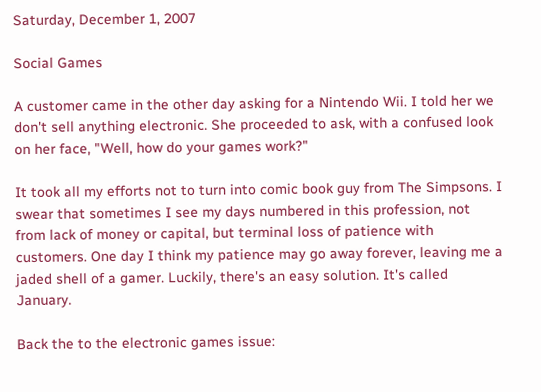Saturday, December 1, 2007

Social Games

A customer came in the other day asking for a Nintendo Wii. I told her we don't sell anything electronic. She proceeded to ask, with a confused look on her face, "Well, how do your games work?"

It took all my efforts not to turn into comic book guy from The Simpsons. I swear that sometimes I see my days numbered in this profession, not from lack of money or capital, but terminal loss of patience with customers. One day I think my patience may go away forever, leaving me a jaded shell of a gamer. Luckily, there's an easy solution. It's called January.

Back the to the electronic games issue: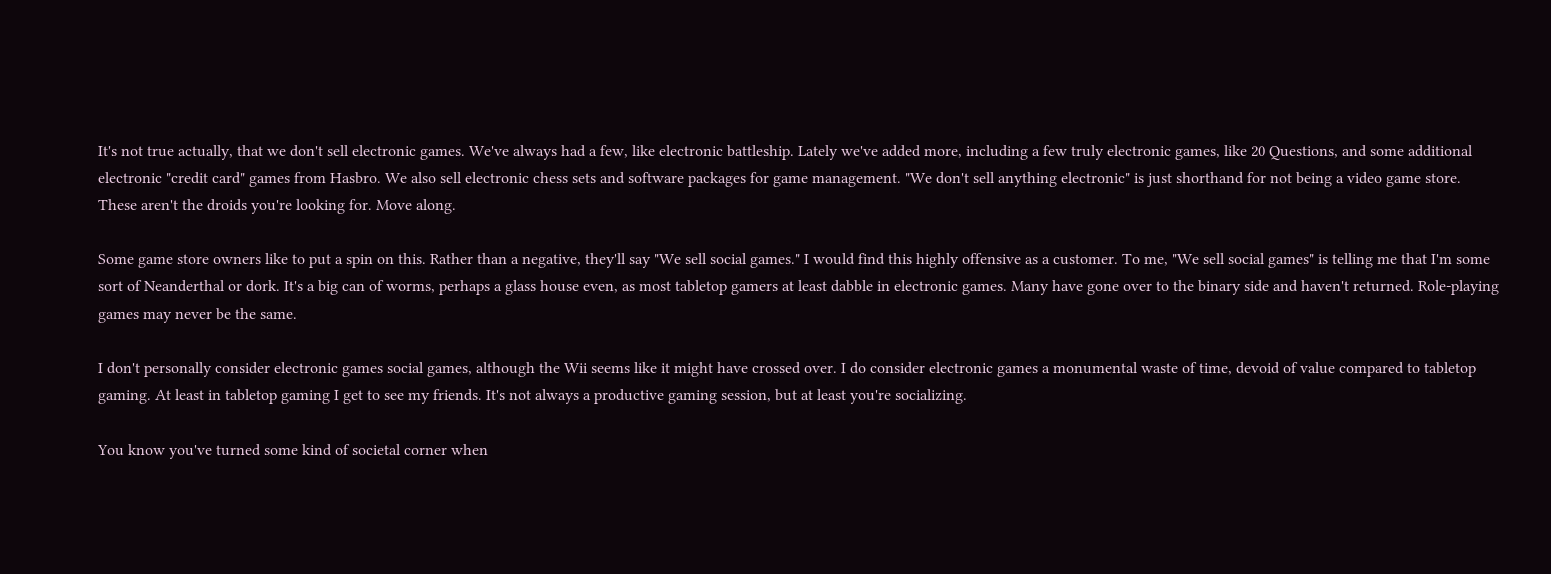It's not true actually, that we don't sell electronic games. We've always had a few, like electronic battleship. Lately we've added more, including a few truly electronic games, like 20 Questions, and some additional electronic "credit card" games from Hasbro. We also sell electronic chess sets and software packages for game management. "We don't sell anything electronic" is just shorthand for not being a video game store. These aren't the droids you're looking for. Move along.

Some game store owners like to put a spin on this. Rather than a negative, they'll say "We sell social games." I would find this highly offensive as a customer. To me, "We sell social games" is telling me that I'm some sort of Neanderthal or dork. It's a big can of worms, perhaps a glass house even, as most tabletop gamers at least dabble in electronic games. Many have gone over to the binary side and haven't returned. Role-playing games may never be the same.

I don't personally consider electronic games social games, although the Wii seems like it might have crossed over. I do consider electronic games a monumental waste of time, devoid of value compared to tabletop gaming. At least in tabletop gaming I get to see my friends. It's not always a productive gaming session, but at least you're socializing.

You know you've turned some kind of societal corner when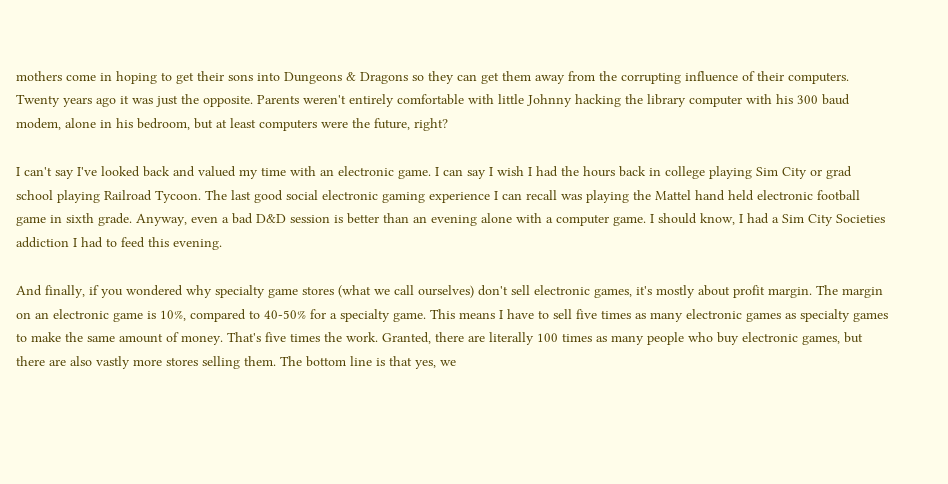mothers come in hoping to get their sons into Dungeons & Dragons so they can get them away from the corrupting influence of their computers. Twenty years ago it was just the opposite. Parents weren't entirely comfortable with little Johnny hacking the library computer with his 300 baud modem, alone in his bedroom, but at least computers were the future, right?

I can't say I've looked back and valued my time with an electronic game. I can say I wish I had the hours back in college playing Sim City or grad school playing Railroad Tycoon. The last good social electronic gaming experience I can recall was playing the Mattel hand held electronic football game in sixth grade. Anyway, even a bad D&D session is better than an evening alone with a computer game. I should know, I had a Sim City Societies addiction I had to feed this evening.

And finally, if you wondered why specialty game stores (what we call ourselves) don't sell electronic games, it's mostly about profit margin. The margin on an electronic game is 10%, compared to 40-50% for a specialty game. This means I have to sell five times as many electronic games as specialty games to make the same amount of money. That's five times the work. Granted, there are literally 100 times as many people who buy electronic games, but there are also vastly more stores selling them. The bottom line is that yes, we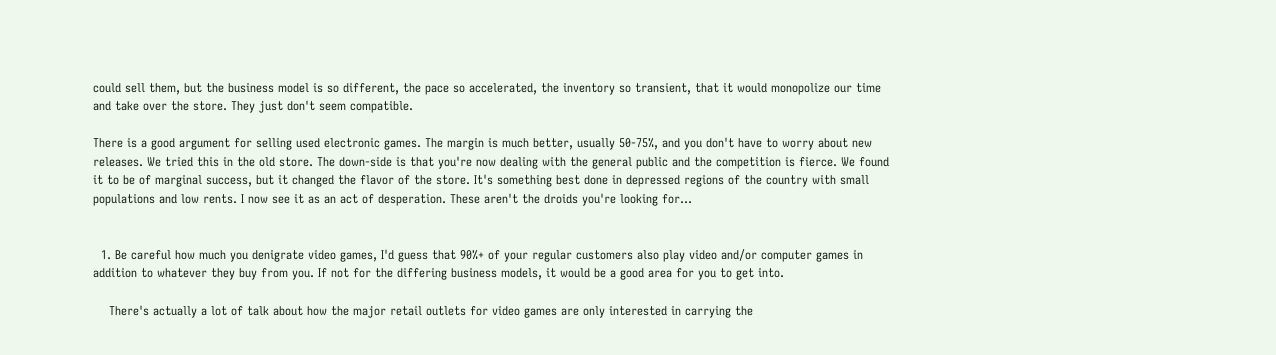could sell them, but the business model is so different, the pace so accelerated, the inventory so transient, that it would monopolize our time and take over the store. They just don't seem compatible.

There is a good argument for selling used electronic games. The margin is much better, usually 50-75%, and you don't have to worry about new releases. We tried this in the old store. The down-side is that you're now dealing with the general public and the competition is fierce. We found it to be of marginal success, but it changed the flavor of the store. It's something best done in depressed regions of the country with small populations and low rents. I now see it as an act of desperation. These aren't the droids you're looking for...


  1. Be careful how much you denigrate video games, I'd guess that 90%+ of your regular customers also play video and/or computer games in addition to whatever they buy from you. If not for the differing business models, it would be a good area for you to get into.

    There's actually a lot of talk about how the major retail outlets for video games are only interested in carrying the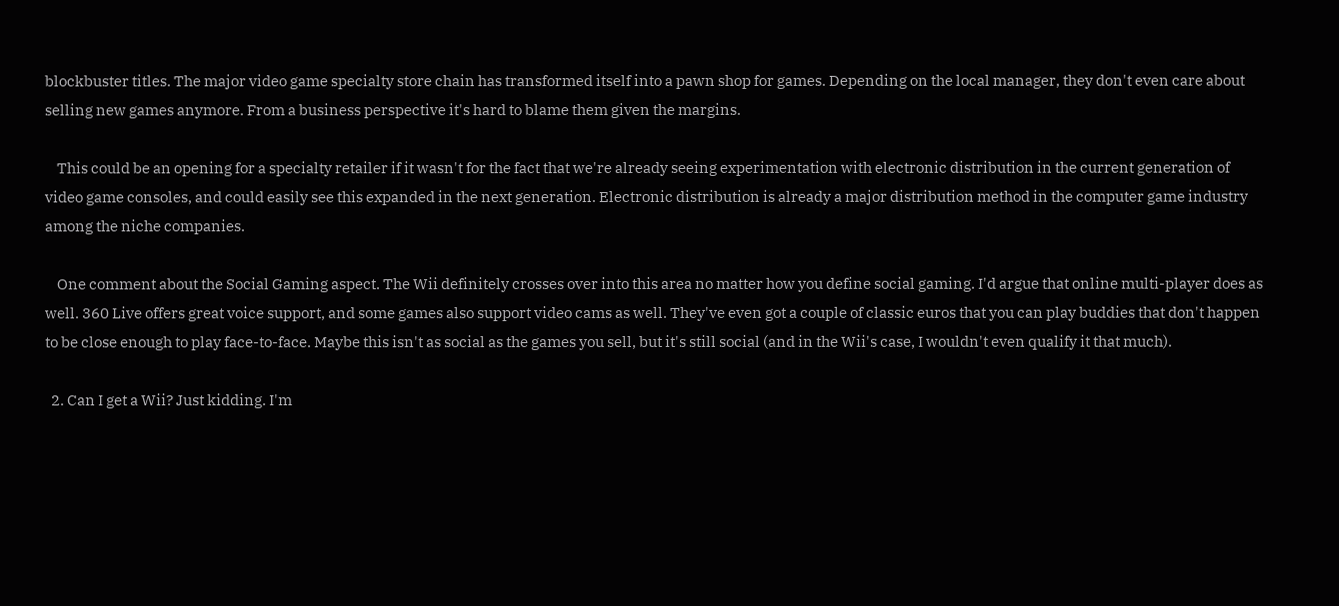blockbuster titles. The major video game specialty store chain has transformed itself into a pawn shop for games. Depending on the local manager, they don't even care about selling new games anymore. From a business perspective it's hard to blame them given the margins.

    This could be an opening for a specialty retailer if it wasn't for the fact that we're already seeing experimentation with electronic distribution in the current generation of video game consoles, and could easily see this expanded in the next generation. Electronic distribution is already a major distribution method in the computer game industry among the niche companies.

    One comment about the Social Gaming aspect. The Wii definitely crosses over into this area no matter how you define social gaming. I'd argue that online multi-player does as well. 360 Live offers great voice support, and some games also support video cams as well. They've even got a couple of classic euros that you can play buddies that don't happen to be close enough to play face-to-face. Maybe this isn't as social as the games you sell, but it's still social (and in the Wii's case, I wouldn't even qualify it that much).

  2. Can I get a Wii? Just kidding. I'm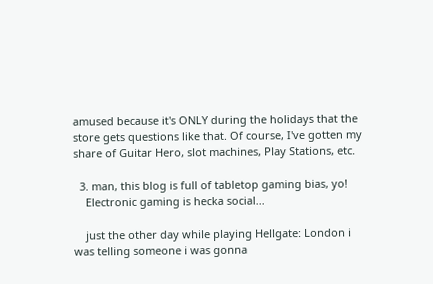amused because it's ONLY during the holidays that the store gets questions like that. Of course, I've gotten my share of Guitar Hero, slot machines, Play Stations, etc.

  3. man, this blog is full of tabletop gaming bias, yo!
    Electronic gaming is hecka social...

    just the other day while playing Hellgate: London i was telling someone i was gonna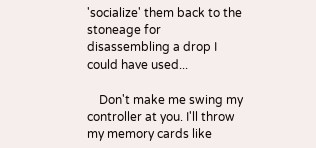'socialize' them back to the stoneage for disassembling a drop I could have used...

    Don't make me swing my controller at you. I'll throw my memory cards like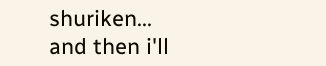shuriken... and then i'll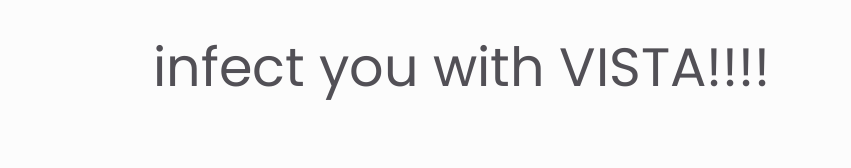infect you with VISTA!!!!